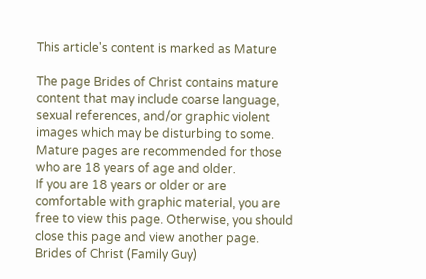This article's content is marked as Mature

The page Brides of Christ contains mature content that may include coarse language, sexual references, and/or graphic violent images which may be disturbing to some. Mature pages are recommended for those who are 18 years of age and older.
If you are 18 years or older or are comfortable with graphic material, you are free to view this page. Otherwise, you should close this page and view another page.
Brides of Christ (Family Guy)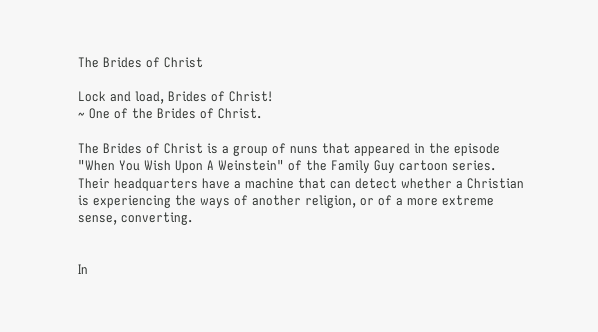The Brides of Christ

Lock and load, Brides of Christ!
~ One of the Brides of Christ.

The Brides of Christ is a group of nuns that appeared in the episode "When You Wish Upon A Weinstein" of the Family Guy cartoon series. Their headquarters have a machine that can detect whether a Christian is experiencing the ways of another religion, or of a more extreme sense, converting.


In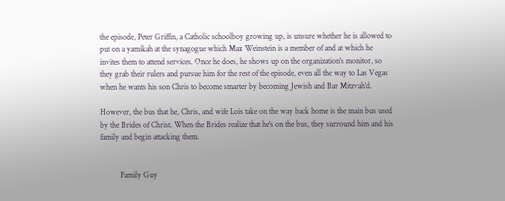the episode, Peter Griffin, a Catholic schoolboy growing up, is unsure whether he is allowed to put on a yamikah at the synagogue which Max Weinstein is a member of and at which he invites them to attend services. Once he does, he shows up on the organization's monitor, so they grab their rulers and pursue him for the rest of the episode, even all the way to Las Vegas when he wants his son Chris to become smarter by becoming Jewish and Bar Mitzvah'd.

However, the bus that he, Chris, and wife Lois take on the way back home is the main bus used by the Brides of Christ. When the Brides realize that he's on the bus, they surround him and his family and begin attacking them.


          Family Guy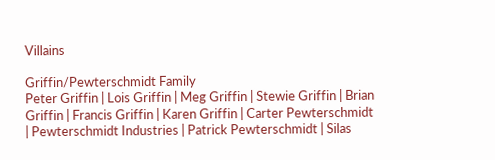Villains

Griffin/Pewterschmidt Family
Peter Griffin | Lois Griffin | Meg Griffin | Stewie Griffin | Brian Griffin | Francis Griffin | Karen Griffin | Carter Pewterschmidt | Pewterschmidt Industries | Patrick Pewterschmidt | Silas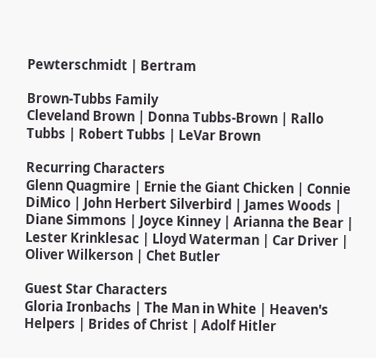Pewterschmidt | Bertram

Brown-Tubbs Family
Cleveland Brown | Donna Tubbs-Brown | Rallo Tubbs | Robert Tubbs | LeVar Brown

Recurring Characters
Glenn Quagmire | Ernie the Giant Chicken | Connie DiMico | John Herbert Silverbird | James Woods | Diane Simmons | Joyce Kinney | Arianna the Bear | Lester Krinklesac | Lloyd Waterman | Car Driver | Oliver Wilkerson | Chet Butler

Guest Star Characters
Gloria Ironbachs | The Man in White | Heaven's Helpers | Brides of Christ | Adolf Hitler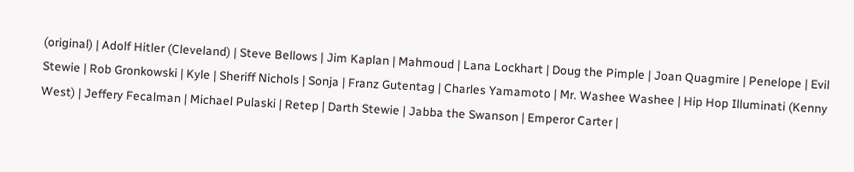(original) | Adolf Hitler (Cleveland) | Steve Bellows | Jim Kaplan | Mahmoud | Lana Lockhart | Doug the Pimple | Joan Quagmire | Penelope | Evil Stewie | Rob Gronkowski | Kyle | Sheriff Nichols | Sonja | Franz Gutentag | Charles Yamamoto | Mr. Washee Washee | Hip Hop Illuminati (Kenny West) | Jeffery Fecalman | Michael Pulaski | Retep | Darth Stewie | Jabba the Swanson | Emperor Carter |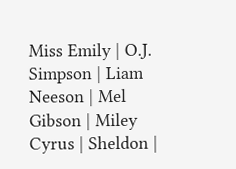Miss Emily | O.J. Simpson | Liam Neeson | Mel Gibson | Miley Cyrus | Sheldon |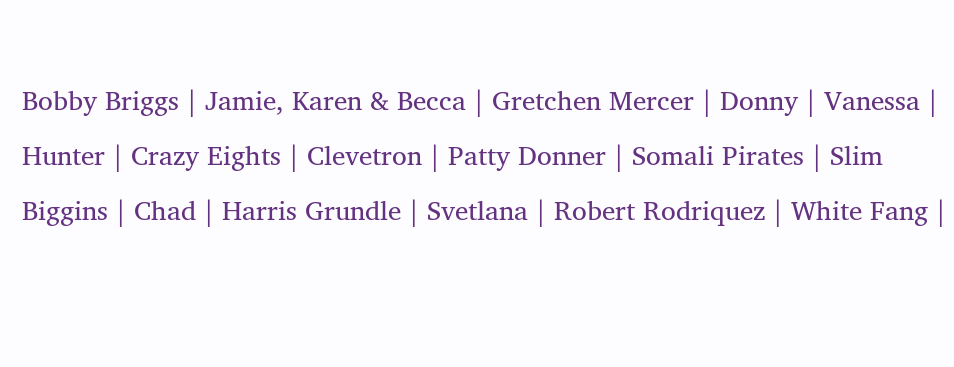Bobby Briggs | Jamie, Karen & Becca | Gretchen Mercer | Donny | Vanessa | Hunter | Crazy Eights | Clevetron | Patty Donner | Somali Pirates | Slim Biggins | Chad | Harris Grundle | Svetlana | Robert Rodriquez | White Fang |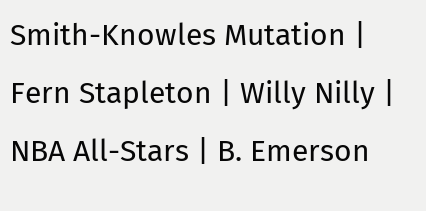Smith-Knowles Mutation | Fern Stapleton | Willy Nilly | NBA All-Stars | B. Emerson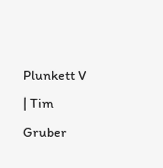Plunkett V | Tim Gruber